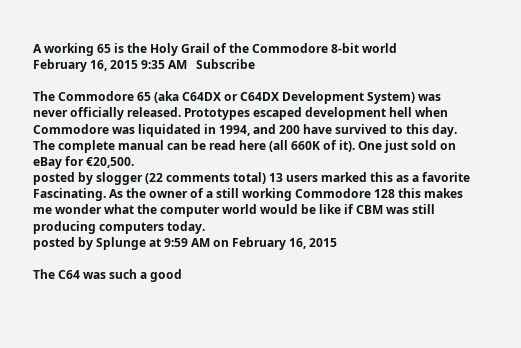A working 65 is the Holy Grail of the Commodore 8-bit world
February 16, 2015 9:35 AM   Subscribe

The Commodore 65 (aka C64DX or C64DX Development System) was never officially released. Prototypes escaped development hell when Commodore was liquidated in 1994, and 200 have survived to this day. The complete manual can be read here (all 660K of it). One just sold on eBay for €20,500.
posted by slogger (22 comments total) 13 users marked this as a favorite
Fascinating. As the owner of a still working Commodore 128 this makes me wonder what the computer world would be like if CBM was still producing computers today.
posted by Splunge at 9:59 AM on February 16, 2015

The C64 was such a good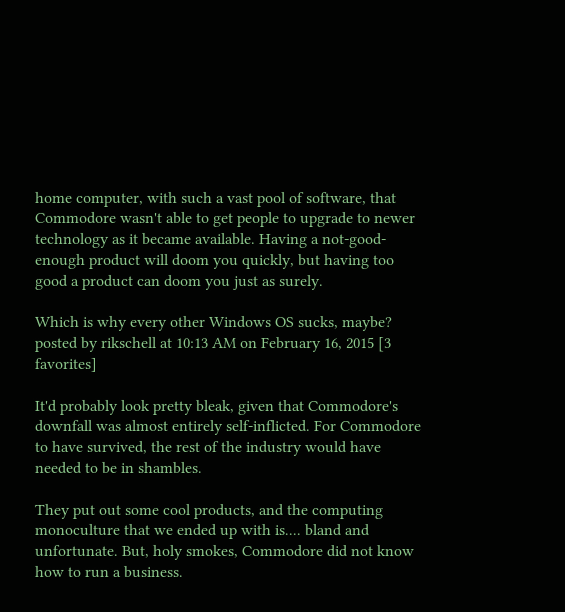home computer, with such a vast pool of software, that Commodore wasn't able to get people to upgrade to newer technology as it became available. Having a not-good-enough product will doom you quickly, but having too good a product can doom you just as surely.

Which is why every other Windows OS sucks, maybe?
posted by rikschell at 10:13 AM on February 16, 2015 [3 favorites]

It'd probably look pretty bleak, given that Commodore's downfall was almost entirely self-inflicted. For Commodore to have survived, the rest of the industry would have needed to be in shambles.

They put out some cool products, and the computing monoculture that we ended up with is.... bland and unfortunate. But, holy smokes, Commodore did not know how to run a business.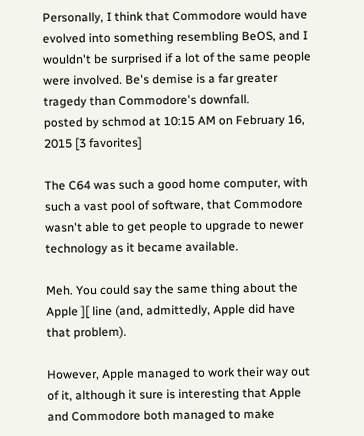Personally, I think that Commodore would have evolved into something resembling BeOS, and I wouldn't be surprised if a lot of the same people were involved. Be's demise is a far greater tragedy than Commodore's downfall.
posted by schmod at 10:15 AM on February 16, 2015 [3 favorites]

The C64 was such a good home computer, with such a vast pool of software, that Commodore wasn't able to get people to upgrade to newer technology as it became available.

Meh. You could say the same thing about the Apple ][ line (and, admittedly, Apple did have that problem).

However, Apple managed to work their way out of it, although it sure is interesting that Apple and Commodore both managed to make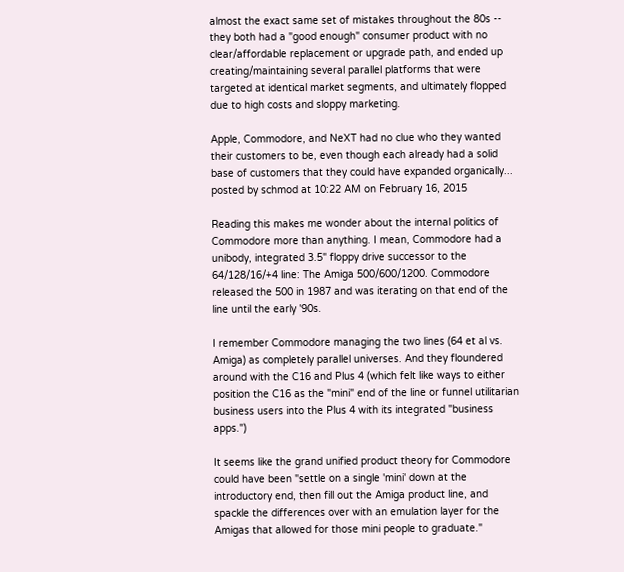almost the exact same set of mistakes throughout the 80s -- they both had a "good enough" consumer product with no clear/affordable replacement or upgrade path, and ended up creating/maintaining several parallel platforms that were targeted at identical market segments, and ultimately flopped due to high costs and sloppy marketing.

Apple, Commodore, and NeXT had no clue who they wanted their customers to be, even though each already had a solid base of customers that they could have expanded organically...
posted by schmod at 10:22 AM on February 16, 2015

Reading this makes me wonder about the internal politics of Commodore more than anything. I mean, Commodore had a unibody, integrated 3.5" floppy drive successor to the 64/128/16/+4 line: The Amiga 500/600/1200. Commodore released the 500 in 1987 and was iterating on that end of the line until the early '90s.

I remember Commodore managing the two lines (64 et al vs. Amiga) as completely parallel universes. And they floundered around with the C16 and Plus 4 (which felt like ways to either position the C16 as the "mini" end of the line or funnel utilitarian business users into the Plus 4 with its integrated "business apps.")

It seems like the grand unified product theory for Commodore could have been "settle on a single 'mini' down at the introductory end, then fill out the Amiga product line, and spackle the differences over with an emulation layer for the Amigas that allowed for those mini people to graduate."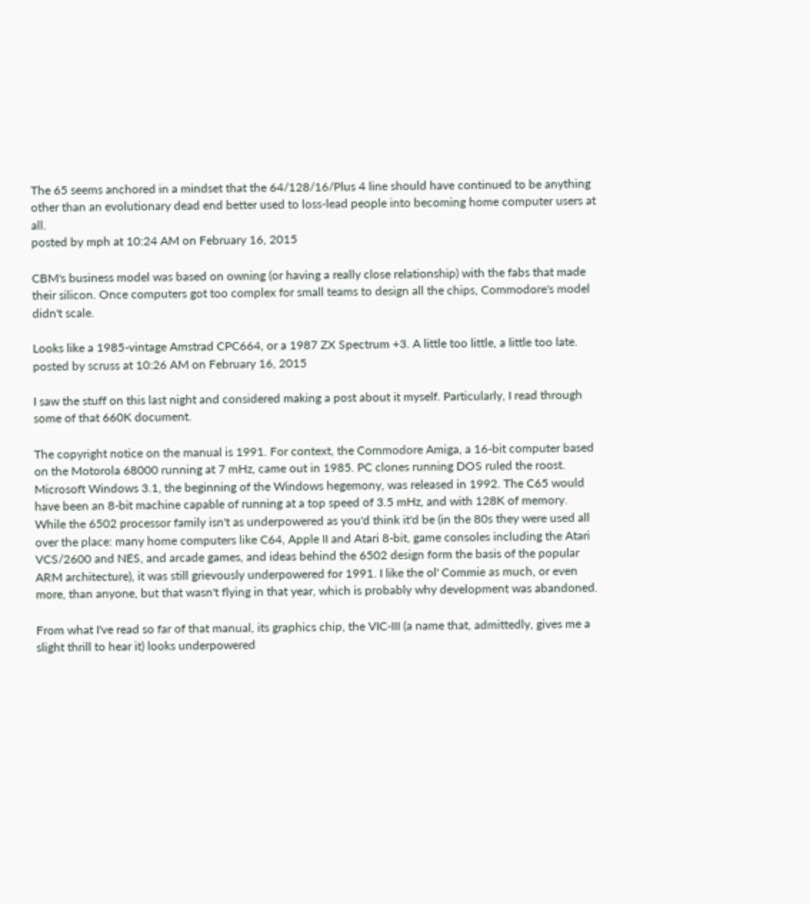The 65 seems anchored in a mindset that the 64/128/16/Plus 4 line should have continued to be anything other than an evolutionary dead end better used to loss-lead people into becoming home computer users at all.
posted by mph at 10:24 AM on February 16, 2015

CBM's business model was based on owning (or having a really close relationship) with the fabs that made their silicon. Once computers got too complex for small teams to design all the chips, Commodore's model didn't scale.

Looks like a 1985-vintage Amstrad CPC664, or a 1987 ZX Spectrum +3. A little too little, a little too late.
posted by scruss at 10:26 AM on February 16, 2015

I saw the stuff on this last night and considered making a post about it myself. Particularly, I read through some of that 660K document.

The copyright notice on the manual is 1991. For context, the Commodore Amiga, a 16-bit computer based on the Motorola 68000 running at 7 mHz, came out in 1985. PC clones running DOS ruled the roost. Microsoft Windows 3.1, the beginning of the Windows hegemony, was released in 1992. The C65 would have been an 8-bit machine capable of running at a top speed of 3.5 mHz, and with 128K of memory. While the 6502 processor family isn't as underpowered as you'd think it'd be (in the 80s they were used all over the place: many home computers like C64, Apple II and Atari 8-bit, game consoles including the Atari VCS/2600 and NES, and arcade games, and ideas behind the 6502 design form the basis of the popular ARM architecture), it was still grievously underpowered for 1991. I like the ol' Commie as much, or even more, than anyone, but that wasn't flying in that year, which is probably why development was abandoned.

From what I've read so far of that manual, its graphics chip, the VIC-III (a name that, admittedly, gives me a slight thrill to hear it) looks underpowered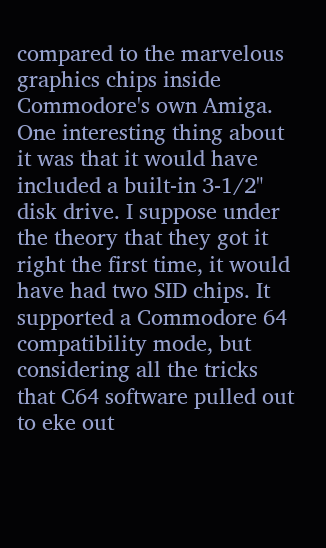compared to the marvelous graphics chips inside Commodore's own Amiga. One interesting thing about it was that it would have included a built-in 3-1/2" disk drive. I suppose under the theory that they got it right the first time, it would have had two SID chips. It supported a Commodore 64 compatibility mode, but considering all the tricks that C64 software pulled out to eke out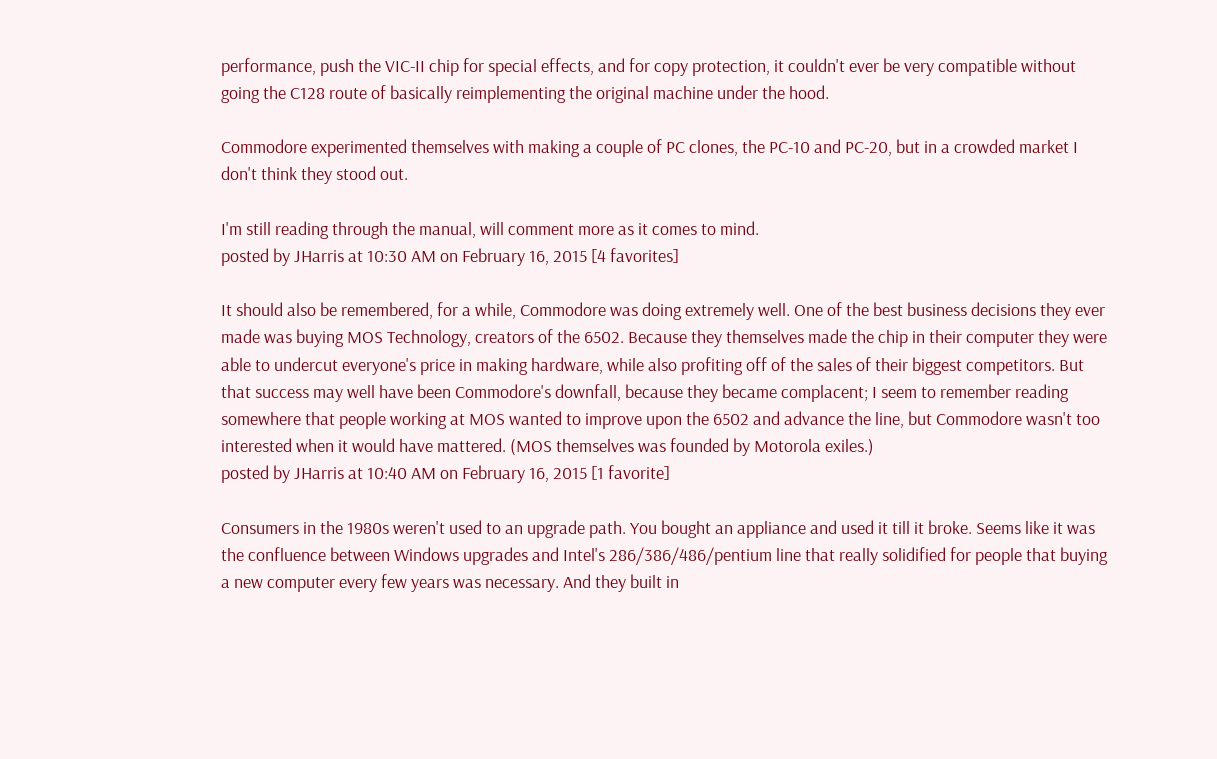performance, push the VIC-II chip for special effects, and for copy protection, it couldn't ever be very compatible without going the C128 route of basically reimplementing the original machine under the hood.

Commodore experimented themselves with making a couple of PC clones, the PC-10 and PC-20, but in a crowded market I don't think they stood out.

I'm still reading through the manual, will comment more as it comes to mind.
posted by JHarris at 10:30 AM on February 16, 2015 [4 favorites]

It should also be remembered, for a while, Commodore was doing extremely well. One of the best business decisions they ever made was buying MOS Technology, creators of the 6502. Because they themselves made the chip in their computer they were able to undercut everyone's price in making hardware, while also profiting off of the sales of their biggest competitors. But that success may well have been Commodore's downfall, because they became complacent; I seem to remember reading somewhere that people working at MOS wanted to improve upon the 6502 and advance the line, but Commodore wasn't too interested when it would have mattered. (MOS themselves was founded by Motorola exiles.)
posted by JHarris at 10:40 AM on February 16, 2015 [1 favorite]

Consumers in the 1980s weren't used to an upgrade path. You bought an appliance and used it till it broke. Seems like it was the confluence between Windows upgrades and Intel's 286/386/486/pentium line that really solidified for people that buying a new computer every few years was necessary. And they built in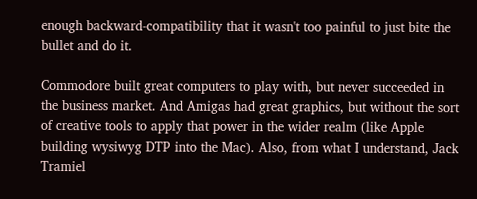enough backward-compatibility that it wasn't too painful to just bite the bullet and do it.

Commodore built great computers to play with, but never succeeded in the business market. And Amigas had great graphics, but without the sort of creative tools to apply that power in the wider realm (like Apple building wysiwyg DTP into the Mac). Also, from what I understand, Jack Tramiel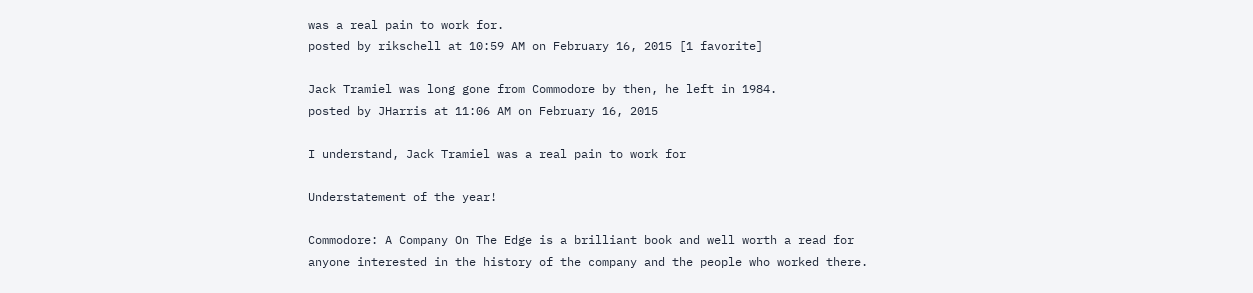was a real pain to work for.
posted by rikschell at 10:59 AM on February 16, 2015 [1 favorite]

Jack Tramiel was long gone from Commodore by then, he left in 1984.
posted by JHarris at 11:06 AM on February 16, 2015

I understand, Jack Tramiel was a real pain to work for

Understatement of the year!

Commodore: A Company On The Edge is a brilliant book and well worth a read for anyone interested in the history of the company and the people who worked there.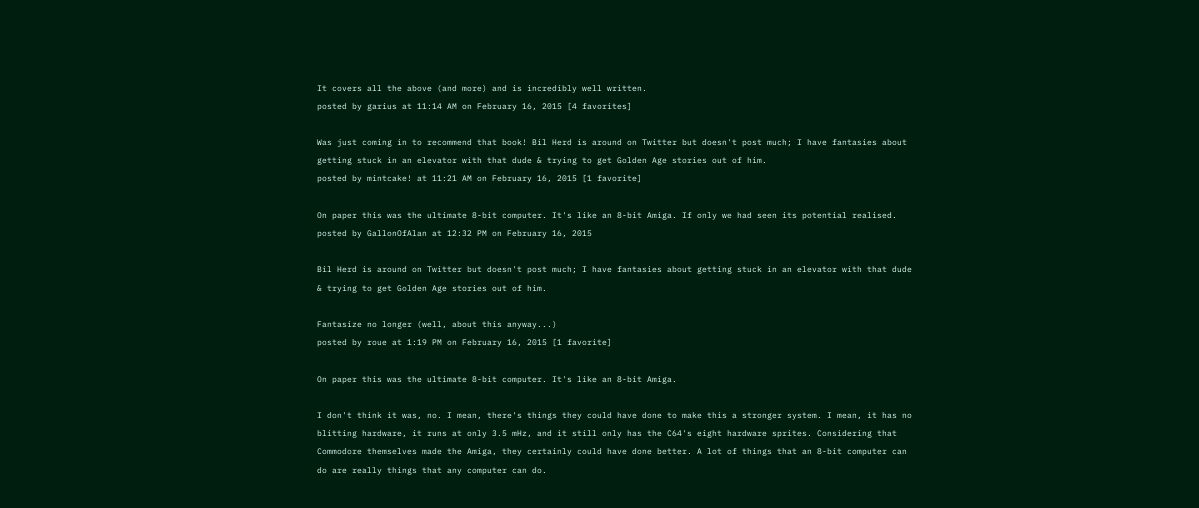It covers all the above (and more) and is incredibly well written.
posted by garius at 11:14 AM on February 16, 2015 [4 favorites]

Was just coming in to recommend that book! Bil Herd is around on Twitter but doesn't post much; I have fantasies about getting stuck in an elevator with that dude & trying to get Golden Age stories out of him.
posted by mintcake! at 11:21 AM on February 16, 2015 [1 favorite]

On paper this was the ultimate 8-bit computer. It's like an 8-bit Amiga. If only we had seen its potential realised.
posted by GallonOfAlan at 12:32 PM on February 16, 2015

Bil Herd is around on Twitter but doesn't post much; I have fantasies about getting stuck in an elevator with that dude & trying to get Golden Age stories out of him.

Fantasize no longer (well, about this anyway...)
posted by roue at 1:19 PM on February 16, 2015 [1 favorite]

On paper this was the ultimate 8-bit computer. It's like an 8-bit Amiga.

I don't think it was, no. I mean, there's things they could have done to make this a stronger system. I mean, it has no blitting hardware, it runs at only 3.5 mHz, and it still only has the C64's eight hardware sprites. Considering that Commodore themselves made the Amiga, they certainly could have done better. A lot of things that an 8-bit computer can do are really things that any computer can do.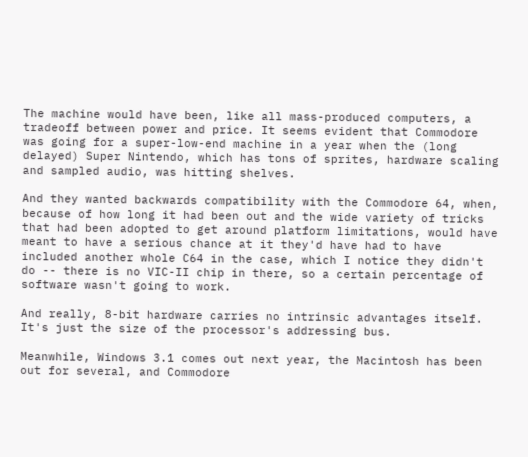The machine would have been, like all mass-produced computers, a tradeoff between power and price. It seems evident that Commodore was going for a super-low-end machine in a year when the (long delayed) Super Nintendo, which has tons of sprites, hardware scaling and sampled audio, was hitting shelves.

And they wanted backwards compatibility with the Commodore 64, when, because of how long it had been out and the wide variety of tricks that had been adopted to get around platform limitations, would have meant to have a serious chance at it they'd have had to have included another whole C64 in the case, which I notice they didn't do -- there is no VIC-II chip in there, so a certain percentage of software wasn't going to work.

And really, 8-bit hardware carries no intrinsic advantages itself. It's just the size of the processor's addressing bus.

Meanwhile, Windows 3.1 comes out next year, the Macintosh has been out for several, and Commodore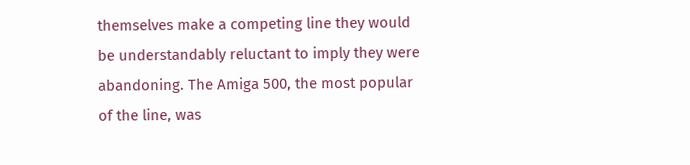themselves make a competing line they would be understandably reluctant to imply they were abandoning. The Amiga 500, the most popular of the line, was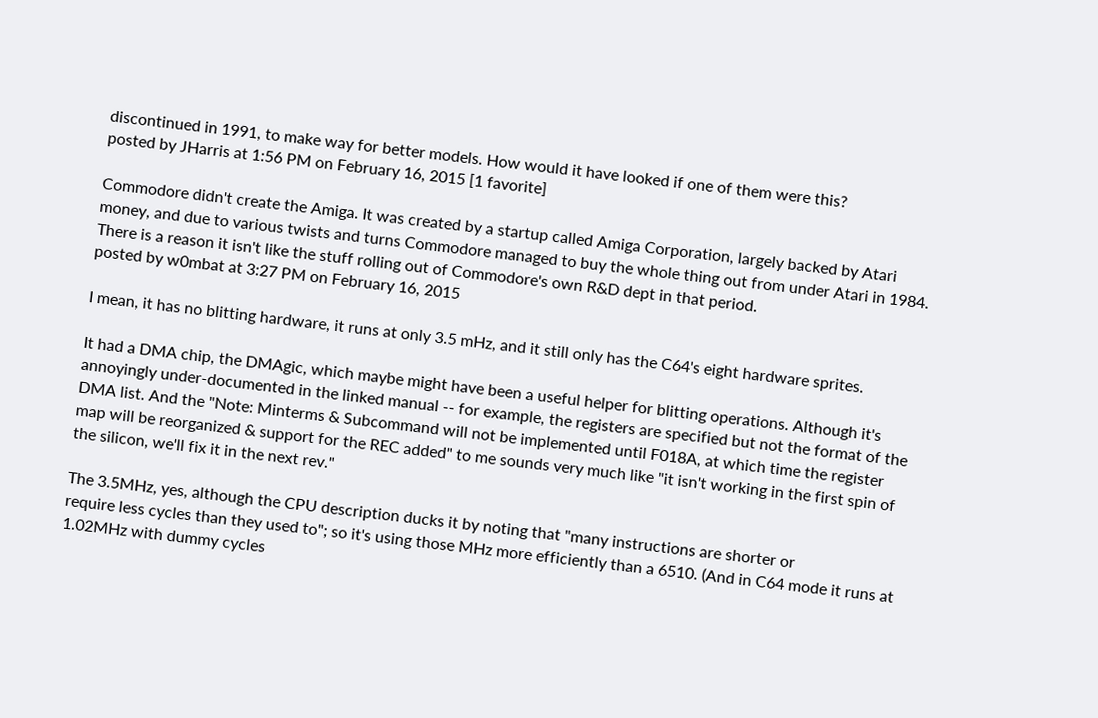discontinued in 1991, to make way for better models. How would it have looked if one of them were this?
posted by JHarris at 1:56 PM on February 16, 2015 [1 favorite]

Commodore didn't create the Amiga. It was created by a startup called Amiga Corporation, largely backed by Atari money, and due to various twists and turns Commodore managed to buy the whole thing out from under Atari in 1984. There is a reason it isn't like the stuff rolling out of Commodore's own R&D dept in that period.
posted by w0mbat at 3:27 PM on February 16, 2015

I mean, it has no blitting hardware, it runs at only 3.5 mHz, and it still only has the C64's eight hardware sprites.

It had a DMA chip, the DMAgic, which maybe might have been a useful helper for blitting operations. Although it's annoyingly under-documented in the linked manual -- for example, the registers are specified but not the format of the DMA list. And the "Note: Minterms & Subcommand will not be implemented until F018A, at which time the register map will be reorganized & support for the REC added" to me sounds very much like "it isn't working in the first spin of the silicon, we'll fix it in the next rev."

The 3.5MHz, yes, although the CPU description ducks it by noting that "many instructions are shorter or
require less cycles than they used to"; so it's using those MHz more efficiently than a 6510. (And in C64 mode it runs at 1.02MHz with dummy cycles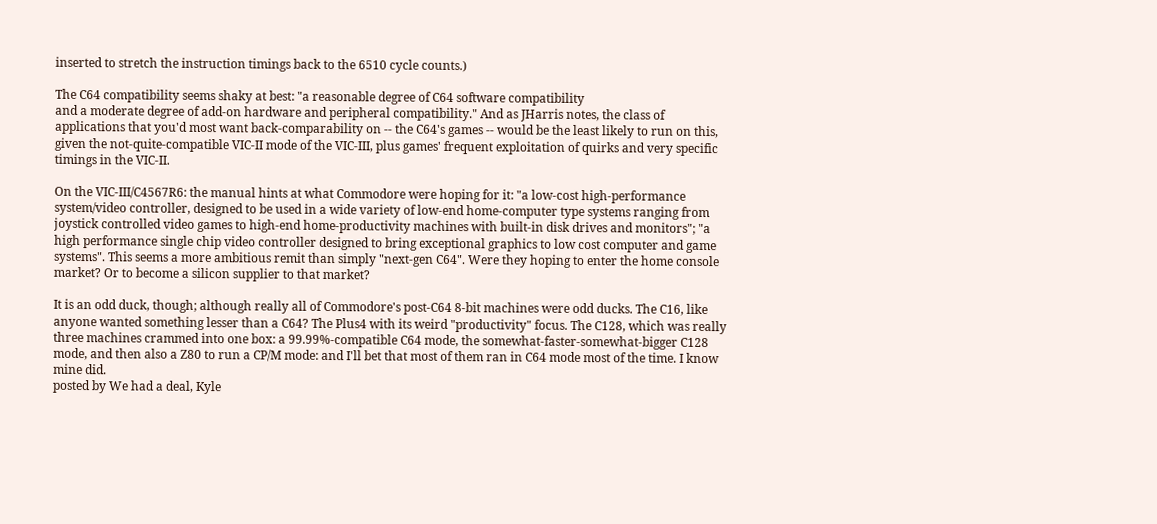inserted to stretch the instruction timings back to the 6510 cycle counts.)

The C64 compatibility seems shaky at best: "a reasonable degree of C64 software compatibility
and a moderate degree of add-on hardware and peripheral compatibility." And as JHarris notes, the class of applications that you'd most want back-comparability on -- the C64's games -- would be the least likely to run on this, given the not-quite-compatible VIC-II mode of the VIC-III, plus games' frequent exploitation of quirks and very specific timings in the VIC-II.

On the VIC-III/C4567R6: the manual hints at what Commodore were hoping for it: "a low-cost high-performance system/video controller, designed to be used in a wide variety of low-end home-computer type systems ranging from joystick controlled video games to high-end home-productivity machines with built-in disk drives and monitors"; "a high performance single chip video controller designed to bring exceptional graphics to low cost computer and game systems". This seems a more ambitious remit than simply "next-gen C64". Were they hoping to enter the home console market? Or to become a silicon supplier to that market?

It is an odd duck, though; although really all of Commodore's post-C64 8-bit machines were odd ducks. The C16, like anyone wanted something lesser than a C64? The Plus4 with its weird "productivity" focus. The C128, which was really three machines crammed into one box: a 99.99%-compatible C64 mode, the somewhat-faster-somewhat-bigger C128 mode, and then also a Z80 to run a CP/M mode: and I'll bet that most of them ran in C64 mode most of the time. I know mine did.
posted by We had a deal, Kyle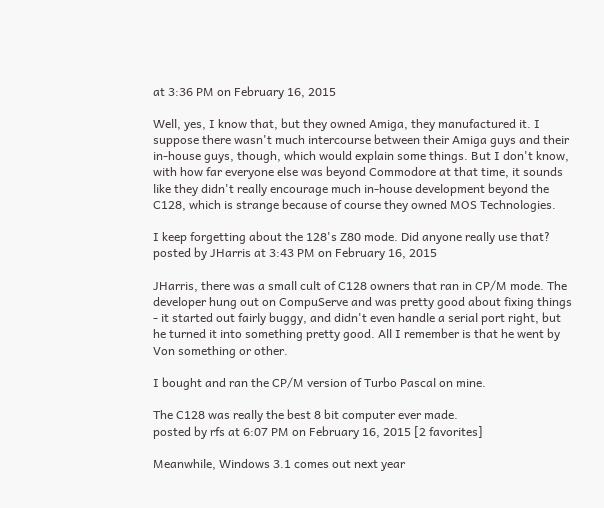at 3:36 PM on February 16, 2015

Well, yes, I know that, but they owned Amiga, they manufactured it. I suppose there wasn't much intercourse between their Amiga guys and their in-house guys, though, which would explain some things. But I don't know, with how far everyone else was beyond Commodore at that time, it sounds like they didn't really encourage much in-house development beyond the C128, which is strange because of course they owned MOS Technologies.

I keep forgetting about the 128's Z80 mode. Did anyone really use that?
posted by JHarris at 3:43 PM on February 16, 2015

JHarris, there was a small cult of C128 owners that ran in CP/M mode. The developer hung out on CompuServe and was pretty good about fixing things - it started out fairly buggy, and didn't even handle a serial port right, but he turned it into something pretty good. All I remember is that he went by Von something or other.

I bought and ran the CP/M version of Turbo Pascal on mine.

The C128 was really the best 8 bit computer ever made.
posted by rfs at 6:07 PM on February 16, 2015 [2 favorites]

Meanwhile, Windows 3.1 comes out next year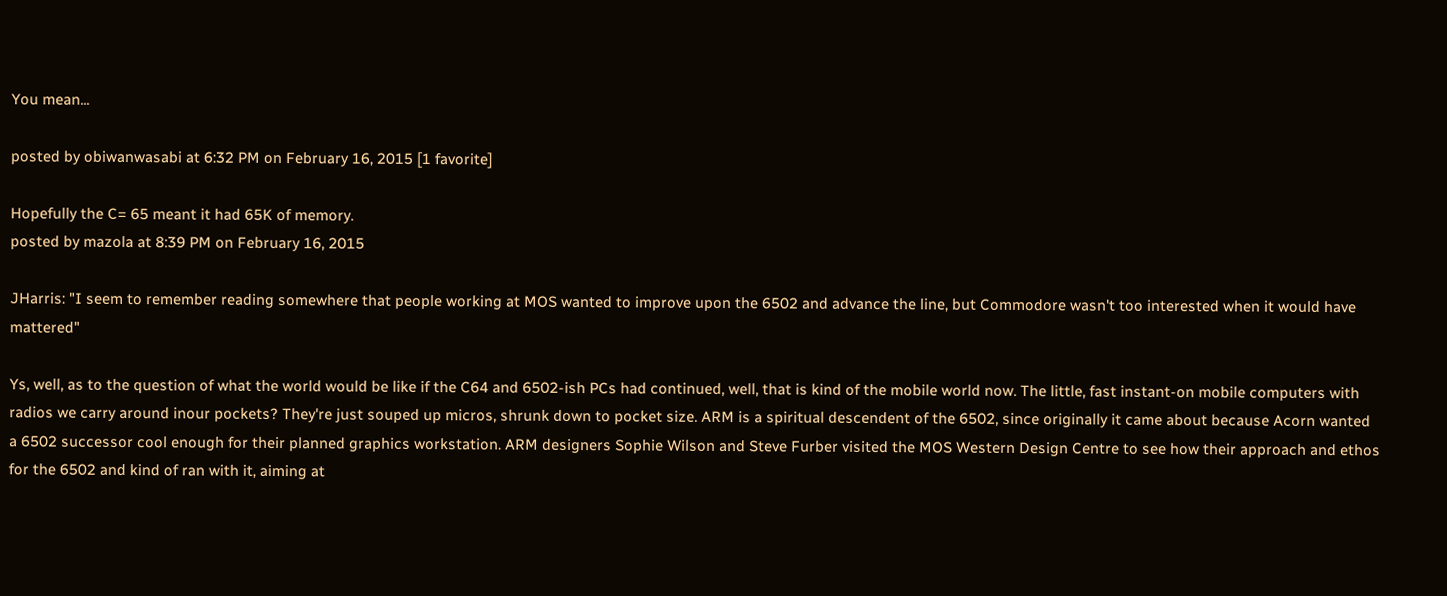You mean...

posted by obiwanwasabi at 6:32 PM on February 16, 2015 [1 favorite]

Hopefully the C= 65 meant it had 65K of memory.
posted by mazola at 8:39 PM on February 16, 2015

JHarris: "I seem to remember reading somewhere that people working at MOS wanted to improve upon the 6502 and advance the line, but Commodore wasn't too interested when it would have mattered"

Ys, well, as to the question of what the world would be like if the C64 and 6502-ish PCs had continued, well, that is kind of the mobile world now. The little, fast instant-on mobile computers with radios we carry around inour pockets? They're just souped up micros, shrunk down to pocket size. ARM is a spiritual descendent of the 6502, since originally it came about because Acorn wanted a 6502 successor cool enough for their planned graphics workstation. ARM designers Sophie Wilson and Steve Furber visited the MOS Western Design Centre to see how their approach and ethos for the 6502 and kind of ran with it, aiming at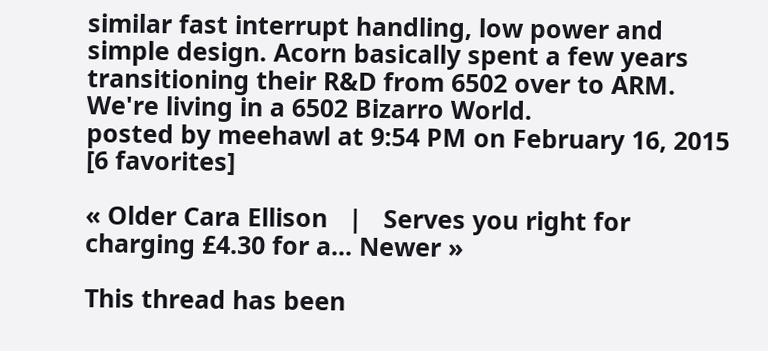similar fast interrupt handling, low power and simple design. Acorn basically spent a few years transitioning their R&D from 6502 over to ARM. We're living in a 6502 Bizarro World.
posted by meehawl at 9:54 PM on February 16, 2015 [6 favorites]

« Older Cara Ellison   |   Serves you right for charging £4.30 for a... Newer »

This thread has been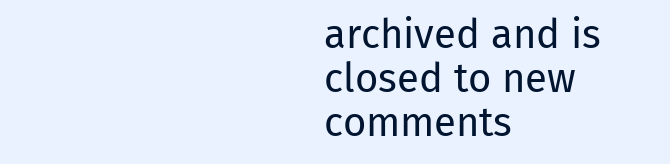archived and is closed to new comments